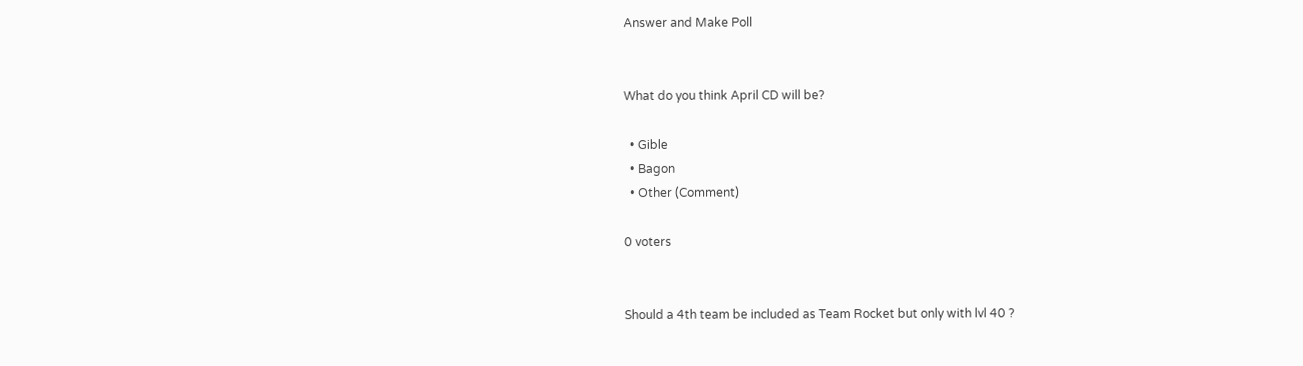Answer and Make Poll


What do you think April CD will be?

  • Gible
  • Bagon
  • Other (Comment)

0 voters


Should a 4th team be included as Team Rocket but only with lvl 40 ?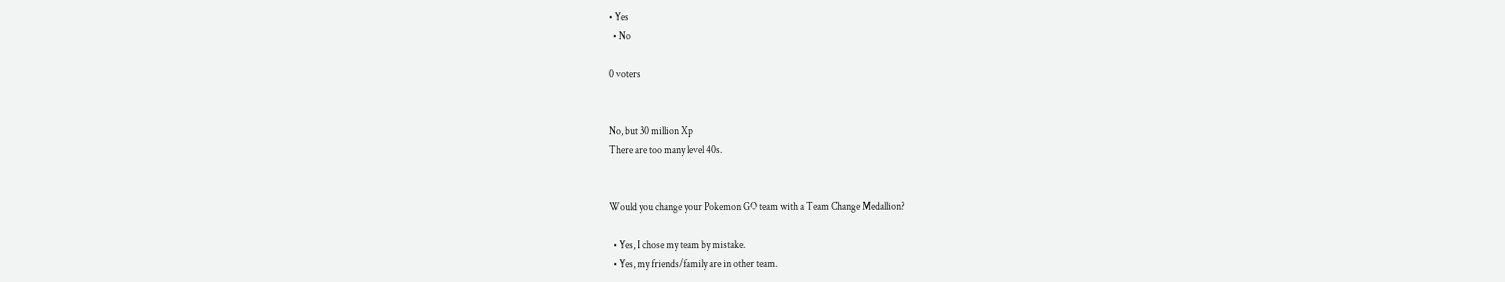• Yes
  • No

0 voters


No, but 30 million Xp
There are too many level 40s.


Would you change your Pokemon GO team with a Team Change Medallion?

  • Yes, I chose my team by mistake.
  • Yes, my friends/family are in other team.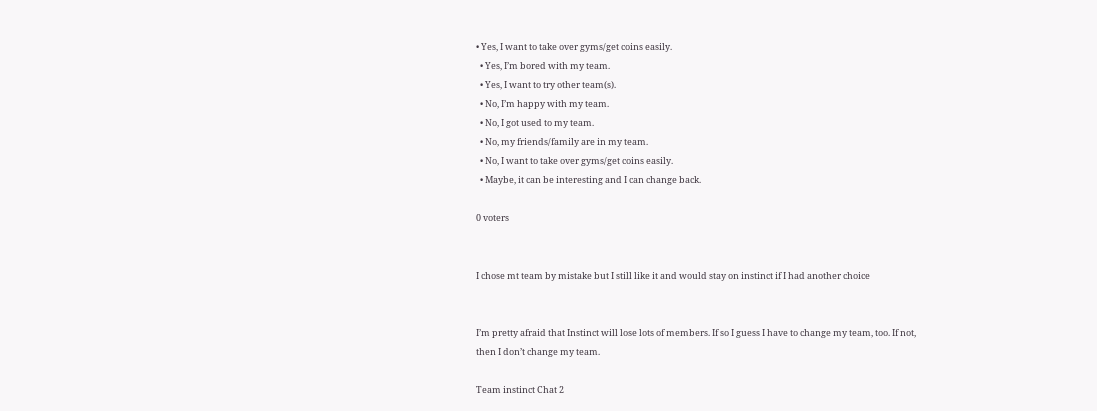• Yes, I want to take over gyms/get coins easily.
  • Yes, I’m bored with my team.
  • Yes, I want to try other team(s).
  • No, I’m happy with my team.
  • No, I got used to my team.
  • No, my friends/family are in my team.
  • No, I want to take over gyms/get coins easily.
  • Maybe, it can be interesting and I can change back.

0 voters


I chose mt team by mistake but I still like it and would stay on instinct if I had another choice


I’m pretty afraid that Instinct will lose lots of members. If so I guess I have to change my team, too. If not, then I don’t change my team.

Team instinct Chat 2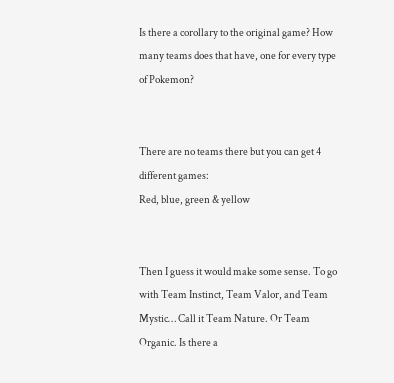Is there a corollary to the original game? How many teams does that have, one for every type of Pokemon?


There are no teams there but you can get 4 different games:
Red, blue, green & yellow


Then I guess it would make some sense. To go with Team Instinct, Team Valor, and Team Mystic… Call it Team Nature. Or Team Organic. Is there a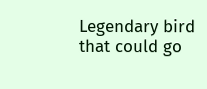Legendary bird that could go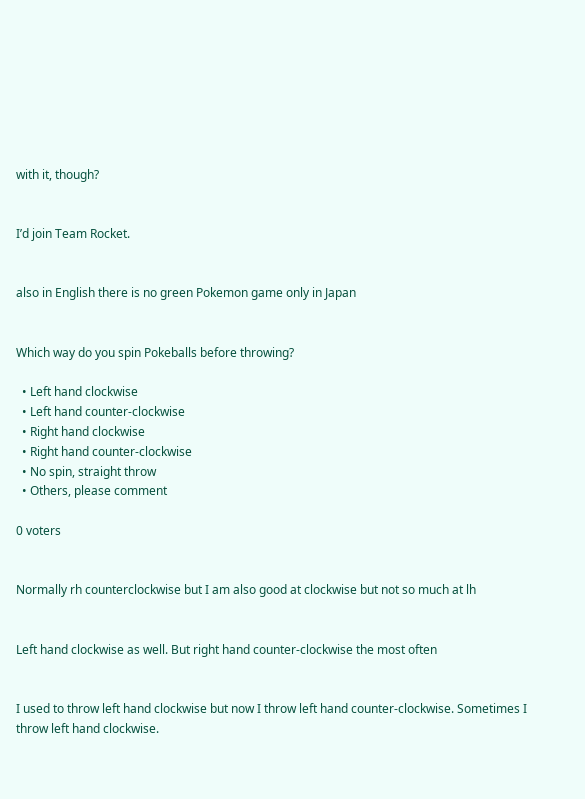with it, though?


I’d join Team Rocket.


also in English there is no green Pokemon game only in Japan


Which way do you spin Pokeballs before throwing?

  • Left hand clockwise
  • Left hand counter-clockwise
  • Right hand clockwise
  • Right hand counter-clockwise
  • No spin, straight throw
  • Others, please comment

0 voters


Normally rh counterclockwise but I am also good at clockwise but not so much at lh


Left hand clockwise as well. But right hand counter-clockwise the most often


I used to throw left hand clockwise but now I throw left hand counter-clockwise. Sometimes I throw left hand clockwise.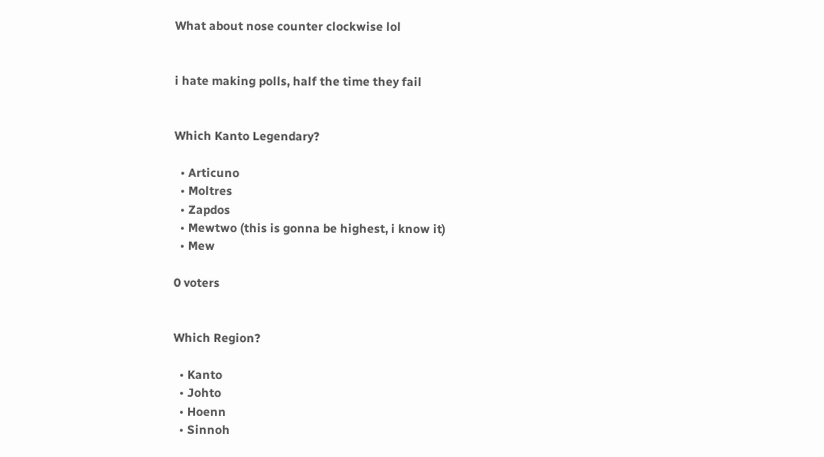What about nose counter clockwise lol


i hate making polls, half the time they fail


Which Kanto Legendary?

  • Articuno
  • Moltres
  • Zapdos
  • Mewtwo (this is gonna be highest, i know it)
  • Mew

0 voters


Which Region?

  • Kanto
  • Johto
  • Hoenn
  • Sinnoh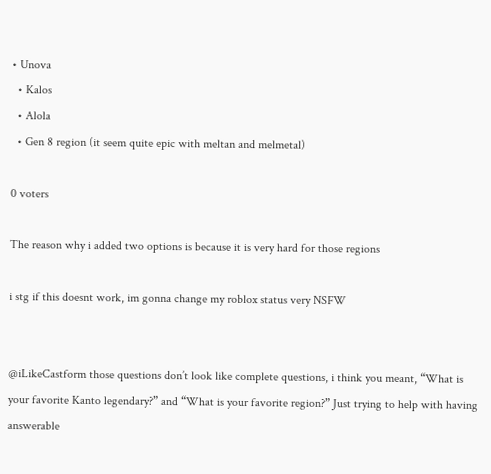• Unova
  • Kalos
  • Alola
  • Gen 8 region (it seem quite epic with meltan and melmetal)

0 voters

The reason why i added two options is because it is very hard for those regions

i stg if this doesnt work, im gonna change my roblox status very NSFW


@iLikeCastform those questions don’t look like complete questions, i think you meant, “What is your favorite Kanto legendary?” and “What is your favorite region?” Just trying to help with having answerable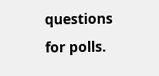questions for polls.